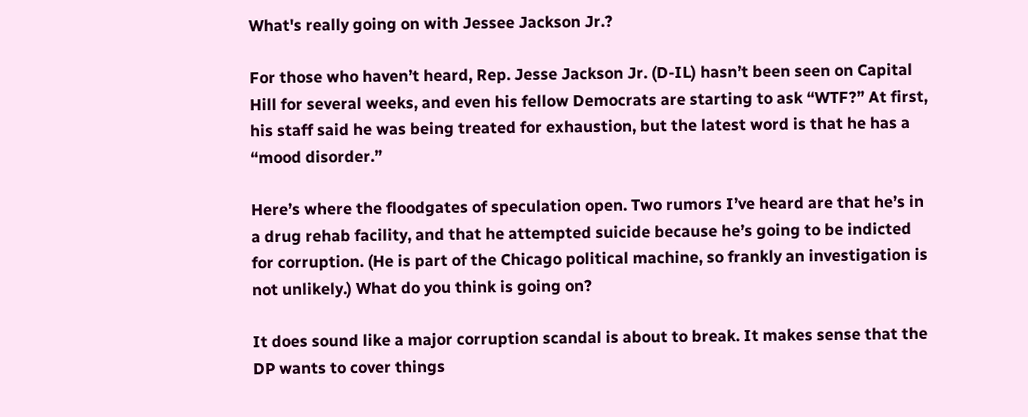What's really going on with Jessee Jackson Jr.?

For those who haven’t heard, Rep. Jesse Jackson Jr. (D-IL) hasn’t been seen on Capital Hill for several weeks, and even his fellow Democrats are starting to ask “WTF?” At first, his staff said he was being treated for exhaustion, but the latest word is that he has a “mood disorder.”

Here’s where the floodgates of speculation open. Two rumors I’ve heard are that he’s in a drug rehab facility, and that he attempted suicide because he’s going to be indicted for corruption. (He is part of the Chicago political machine, so frankly an investigation is not unlikely.) What do you think is going on?

It does sound like a major corruption scandal is about to break. It makes sense that the DP wants to cover things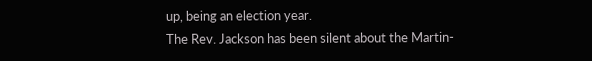up, being an election year.
The Rev. Jackson has been silent about the Martin-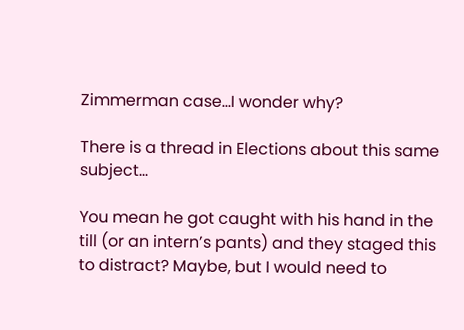Zimmerman case…I wonder why?

There is a thread in Elections about this same subject…

You mean he got caught with his hand in the till (or an intern’s pants) and they staged this to distract? Maybe, but I would need to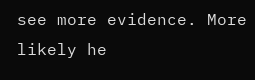see more evidence. More likely he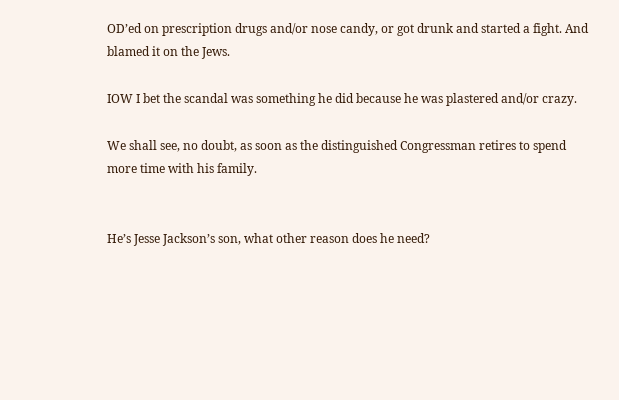OD’ed on prescription drugs and/or nose candy, or got drunk and started a fight. And blamed it on the Jews.

IOW I bet the scandal was something he did because he was plastered and/or crazy.

We shall see, no doubt, as soon as the distinguished Congressman retires to spend more time with his family.


He’s Jesse Jackson’s son, what other reason does he need?